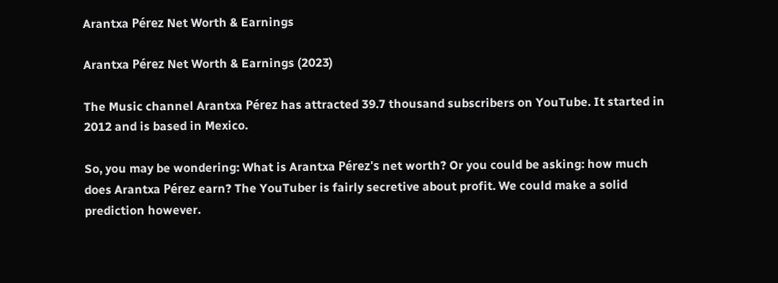Arantxa Pérez Net Worth & Earnings

Arantxa Pérez Net Worth & Earnings (2023)

The Music channel Arantxa Pérez has attracted 39.7 thousand subscribers on YouTube. It started in 2012 and is based in Mexico.

So, you may be wondering: What is Arantxa Pérez's net worth? Or you could be asking: how much does Arantxa Pérez earn? The YouTuber is fairly secretive about profit. We could make a solid prediction however.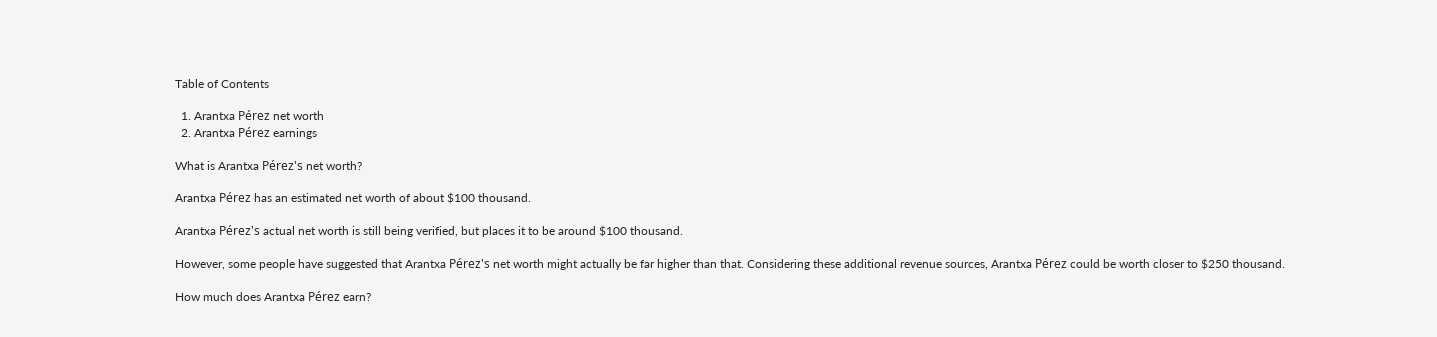Table of Contents

  1. Arantxa Pérez net worth
  2. Arantxa Pérez earnings

What is Arantxa Pérez's net worth?

Arantxa Pérez has an estimated net worth of about $100 thousand.

Arantxa Pérez's actual net worth is still being verified, but places it to be around $100 thousand.

However, some people have suggested that Arantxa Pérez's net worth might actually be far higher than that. Considering these additional revenue sources, Arantxa Pérez could be worth closer to $250 thousand.

How much does Arantxa Pérez earn?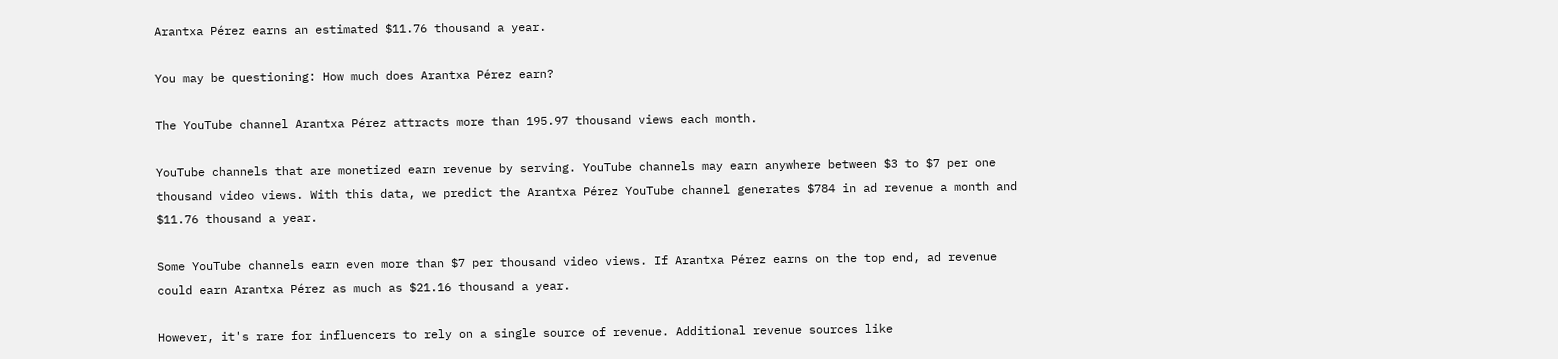Arantxa Pérez earns an estimated $11.76 thousand a year.

You may be questioning: How much does Arantxa Pérez earn?

The YouTube channel Arantxa Pérez attracts more than 195.97 thousand views each month.

YouTube channels that are monetized earn revenue by serving. YouTube channels may earn anywhere between $3 to $7 per one thousand video views. With this data, we predict the Arantxa Pérez YouTube channel generates $784 in ad revenue a month and $11.76 thousand a year.

Some YouTube channels earn even more than $7 per thousand video views. If Arantxa Pérez earns on the top end, ad revenue could earn Arantxa Pérez as much as $21.16 thousand a year.

However, it's rare for influencers to rely on a single source of revenue. Additional revenue sources like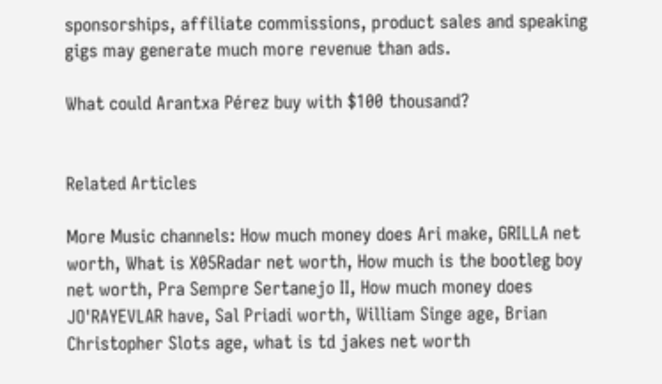sponsorships, affiliate commissions, product sales and speaking gigs may generate much more revenue than ads.

What could Arantxa Pérez buy with $100 thousand?


Related Articles

More Music channels: How much money does Ari make, GRILLA net worth, What is X05Radar net worth, How much is the bootleg boy net worth, Pra Sempre Sertanejo II, How much money does JO'RAYEVLAR have, Sal Priadi worth, William Singe age, Brian Christopher Slots age, what is td jakes net worth